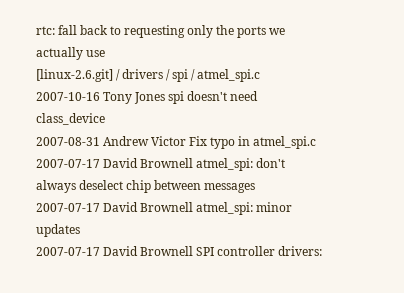rtc: fall back to requesting only the ports we actually use
[linux-2.6.git] / drivers / spi / atmel_spi.c
2007-10-16 Tony Jones spi doesn't need class_device
2007-08-31 Andrew Victor Fix typo in atmel_spi.c
2007-07-17 David Brownell atmel_spi: don't always deselect chip between messages
2007-07-17 David Brownell atmel_spi: minor updates
2007-07-17 David Brownell SPI controller drivers: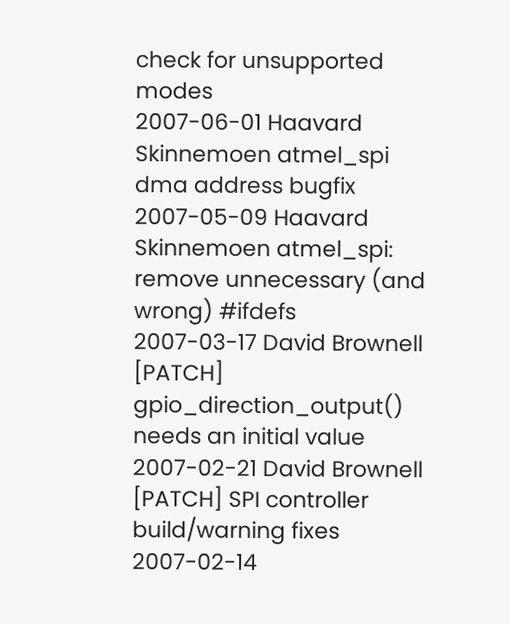check for unsupported modes
2007-06-01 Haavard Skinnemoen atmel_spi dma address bugfix
2007-05-09 Haavard Skinnemoen atmel_spi: remove unnecessary (and wrong) #ifdefs
2007-03-17 David Brownell [PATCH] gpio_direction_output() needs an initial value
2007-02-21 David Brownell [PATCH] SPI controller build/warning fixes
2007-02-14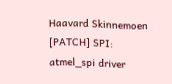Haavard Skinnemoen [PATCH] SPI: atmel_spi driver